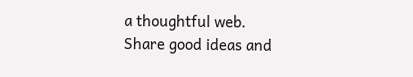a thoughtful web.
Share good ideas and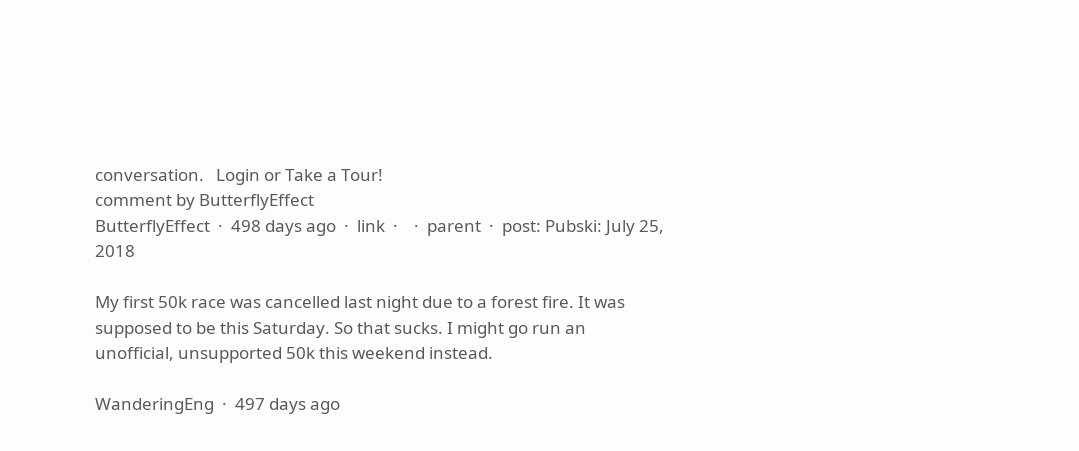conversation.   Login or Take a Tour!
comment by ButterflyEffect
ButterflyEffect  ·  498 days ago  ·  link  ·    ·  parent  ·  post: Pubski: July 25, 2018

My first 50k race was cancelled last night due to a forest fire. It was supposed to be this Saturday. So that sucks. I might go run an unofficial, unsupported 50k this weekend instead.

WanderingEng  ·  497 days ago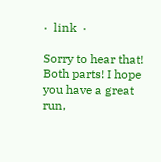·  link  ·

Sorry to hear that! Both parts! I hope you have a great run,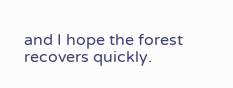and I hope the forest recovers quickly.